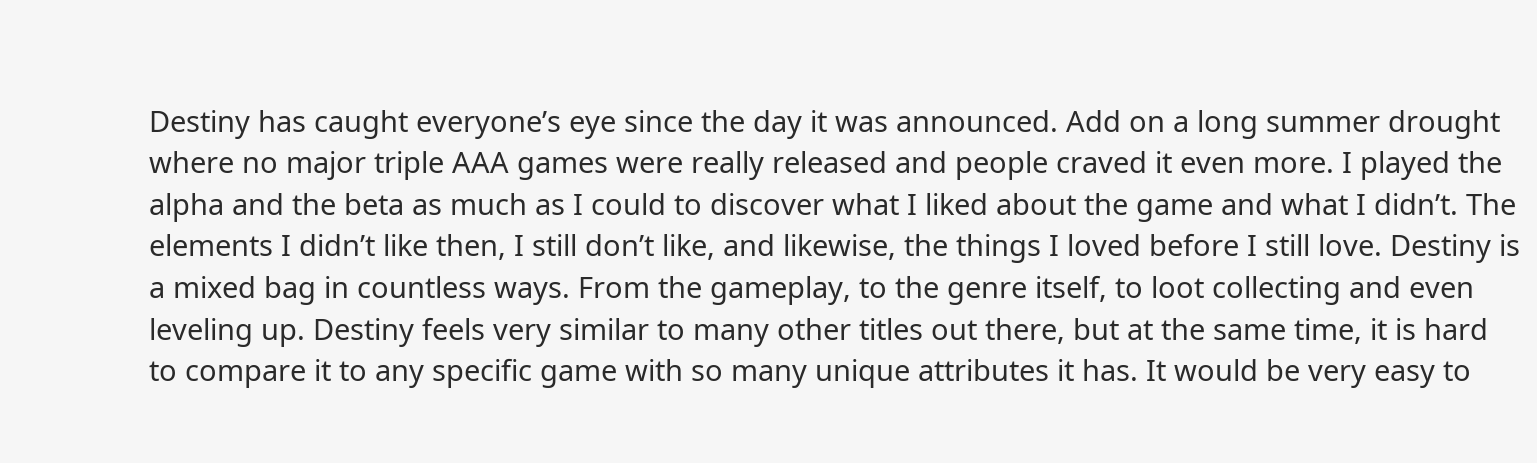Destiny has caught everyone’s eye since the day it was announced. Add on a long summer drought where no major triple AAA games were really released and people craved it even more. I played the alpha and the beta as much as I could to discover what I liked about the game and what I didn’t. The elements I didn’t like then, I still don’t like, and likewise, the things I loved before I still love. Destiny is a mixed bag in countless ways. From the gameplay, to the genre itself, to loot collecting and even leveling up. Destiny feels very similar to many other titles out there, but at the same time, it is hard to compare it to any specific game with so many unique attributes it has. It would be very easy to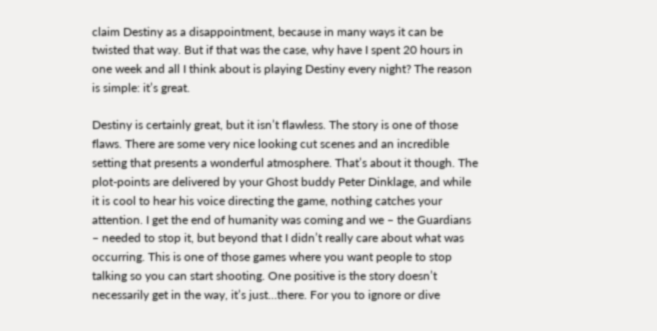claim Destiny as a disappointment, because in many ways it can be twisted that way. But if that was the case, why have I spent 20 hours in one week and all I think about is playing Destiny every night? The reason is simple: it’s great.

Destiny is certainly great, but it isn’t flawless. The story is one of those flaws. There are some very nice looking cut scenes and an incredible setting that presents a wonderful atmosphere. That’s about it though. The plot-points are delivered by your Ghost buddy Peter Dinklage, and while it is cool to hear his voice directing the game, nothing catches your attention. I get the end of humanity was coming and we – the Guardians – needed to stop it, but beyond that I didn’t really care about what was occurring. This is one of those games where you want people to stop talking so you can start shooting. One positive is the story doesn’t necessarily get in the way, it’s just…there. For you to ignore or dive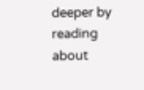deeper by reading about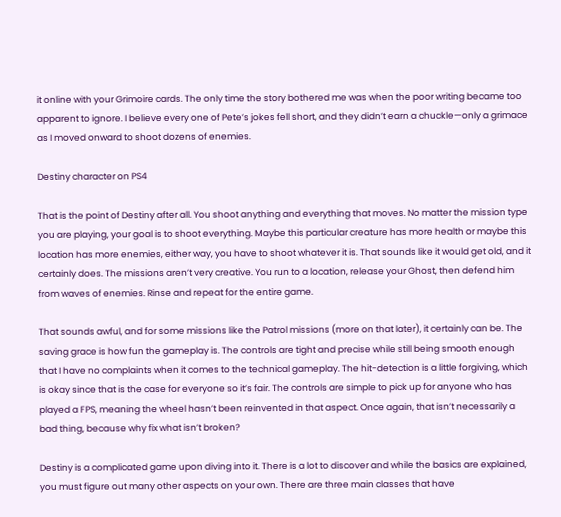it online with your Grimoire cards. The only time the story bothered me was when the poor writing became too apparent to ignore. I believe every one of Pete’s jokes fell short, and they didn’t earn a chuckle—only a grimace as I moved onward to shoot dozens of enemies.

Destiny character on PS4

That is the point of Destiny after all. You shoot anything and everything that moves. No matter the mission type you are playing, your goal is to shoot everything. Maybe this particular creature has more health or maybe this location has more enemies, either way, you have to shoot whatever it is. That sounds like it would get old, and it certainly does. The missions aren’t very creative. You run to a location, release your Ghost, then defend him from waves of enemies. Rinse and repeat for the entire game.

That sounds awful, and for some missions like the Patrol missions (more on that later), it certainly can be. The saving grace is how fun the gameplay is. The controls are tight and precise while still being smooth enough that I have no complaints when it comes to the technical gameplay. The hit-detection is a little forgiving, which is okay since that is the case for everyone so it’s fair. The controls are simple to pick up for anyone who has played a FPS, meaning the wheel hasn’t been reinvented in that aspect. Once again, that isn’t necessarily a bad thing, because why fix what isn’t broken?

Destiny is a complicated game upon diving into it. There is a lot to discover and while the basics are explained, you must figure out many other aspects on your own. There are three main classes that have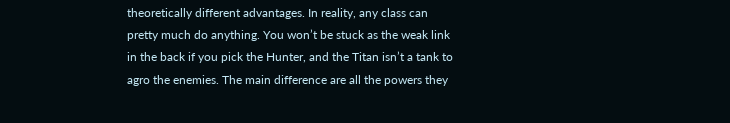theoretically different advantages. In reality, any class can pretty much do anything. You won’t be stuck as the weak link in the back if you pick the Hunter, and the Titan isn’t a tank to agro the enemies. The main difference are all the powers they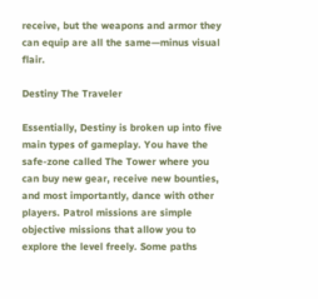receive, but the weapons and armor they can equip are all the same—minus visual flair.

Destiny The Traveler

Essentially, Destiny is broken up into five main types of gameplay. You have the safe-zone called The Tower where you can buy new gear, receive new bounties, and most importantly, dance with other players. Patrol missions are simple objective missions that allow you to explore the level freely. Some paths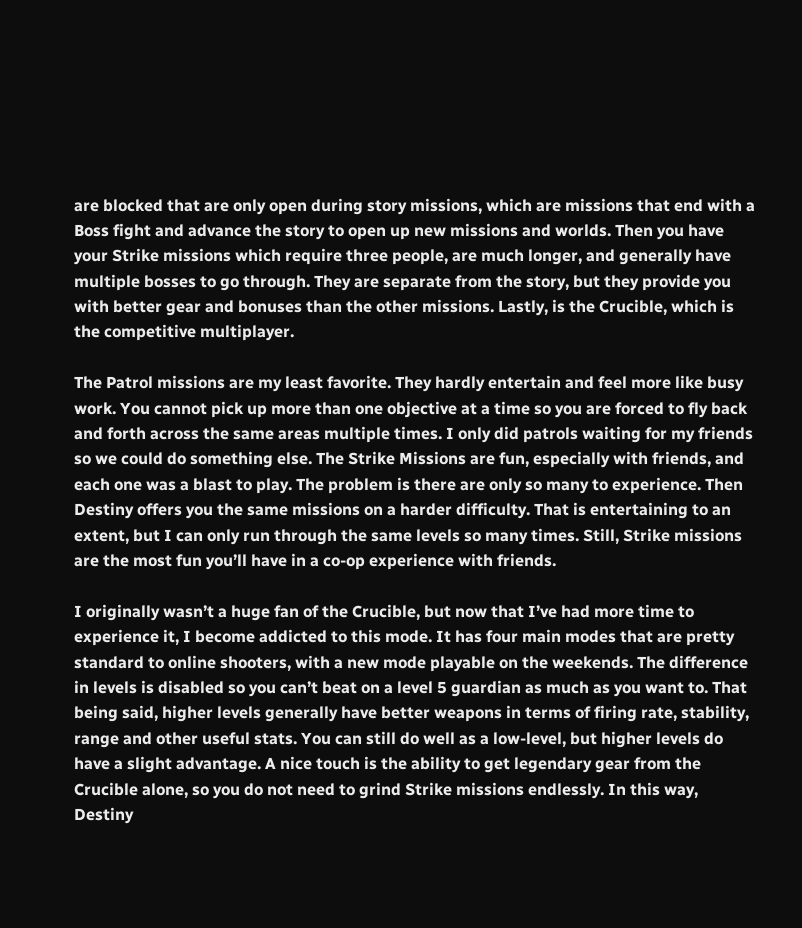are blocked that are only open during story missions, which are missions that end with a Boss fight and advance the story to open up new missions and worlds. Then you have your Strike missions which require three people, are much longer, and generally have multiple bosses to go through. They are separate from the story, but they provide you with better gear and bonuses than the other missions. Lastly, is the Crucible, which is the competitive multiplayer.

The Patrol missions are my least favorite. They hardly entertain and feel more like busy work. You cannot pick up more than one objective at a time so you are forced to fly back and forth across the same areas multiple times. I only did patrols waiting for my friends so we could do something else. The Strike Missions are fun, especially with friends, and each one was a blast to play. The problem is there are only so many to experience. Then Destiny offers you the same missions on a harder difficulty. That is entertaining to an extent, but I can only run through the same levels so many times. Still, Strike missions are the most fun you’ll have in a co-op experience with friends.

I originally wasn’t a huge fan of the Crucible, but now that I’ve had more time to experience it, I become addicted to this mode. It has four main modes that are pretty standard to online shooters, with a new mode playable on the weekends. The difference in levels is disabled so you can’t beat on a level 5 guardian as much as you want to. That being said, higher levels generally have better weapons in terms of firing rate, stability, range and other useful stats. You can still do well as a low-level, but higher levels do have a slight advantage. A nice touch is the ability to get legendary gear from the Crucible alone, so you do not need to grind Strike missions endlessly. In this way, Destiny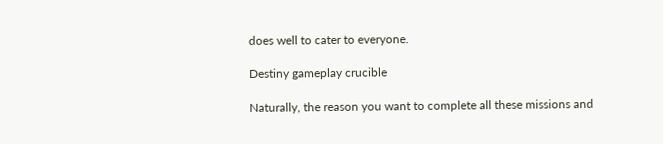does well to cater to everyone.

Destiny gameplay crucible

Naturally, the reason you want to complete all these missions and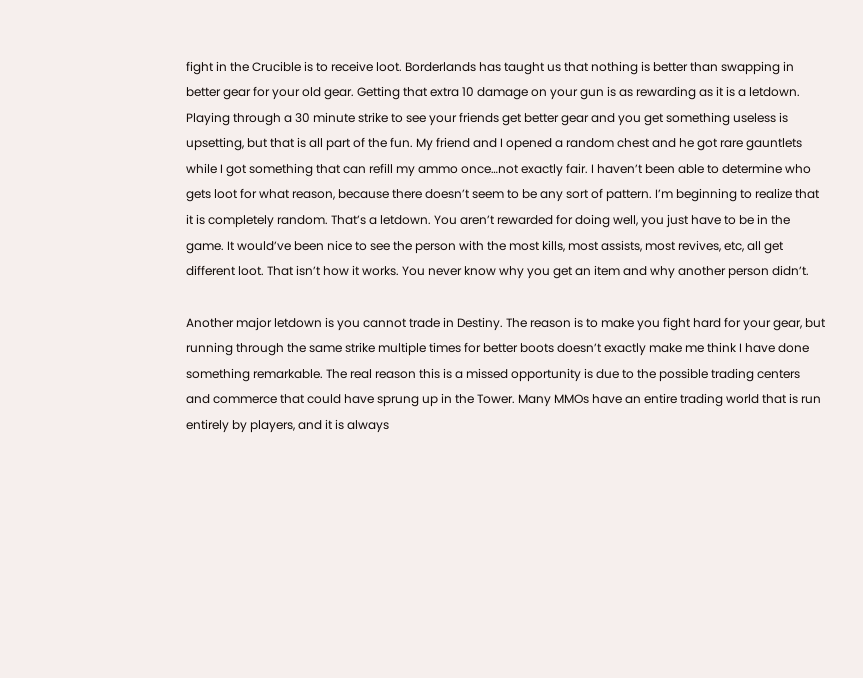fight in the Crucible is to receive loot. Borderlands has taught us that nothing is better than swapping in better gear for your old gear. Getting that extra 10 damage on your gun is as rewarding as it is a letdown. Playing through a 30 minute strike to see your friends get better gear and you get something useless is upsetting, but that is all part of the fun. My friend and I opened a random chest and he got rare gauntlets while I got something that can refill my ammo once…not exactly fair. I haven’t been able to determine who gets loot for what reason, because there doesn’t seem to be any sort of pattern. I’m beginning to realize that it is completely random. That’s a letdown. You aren’t rewarded for doing well, you just have to be in the game. It would’ve been nice to see the person with the most kills, most assists, most revives, etc, all get different loot. That isn’t how it works. You never know why you get an item and why another person didn’t.

Another major letdown is you cannot trade in Destiny. The reason is to make you fight hard for your gear, but running through the same strike multiple times for better boots doesn’t exactly make me think I have done something remarkable. The real reason this is a missed opportunity is due to the possible trading centers and commerce that could have sprung up in the Tower. Many MMOs have an entire trading world that is run entirely by players, and it is always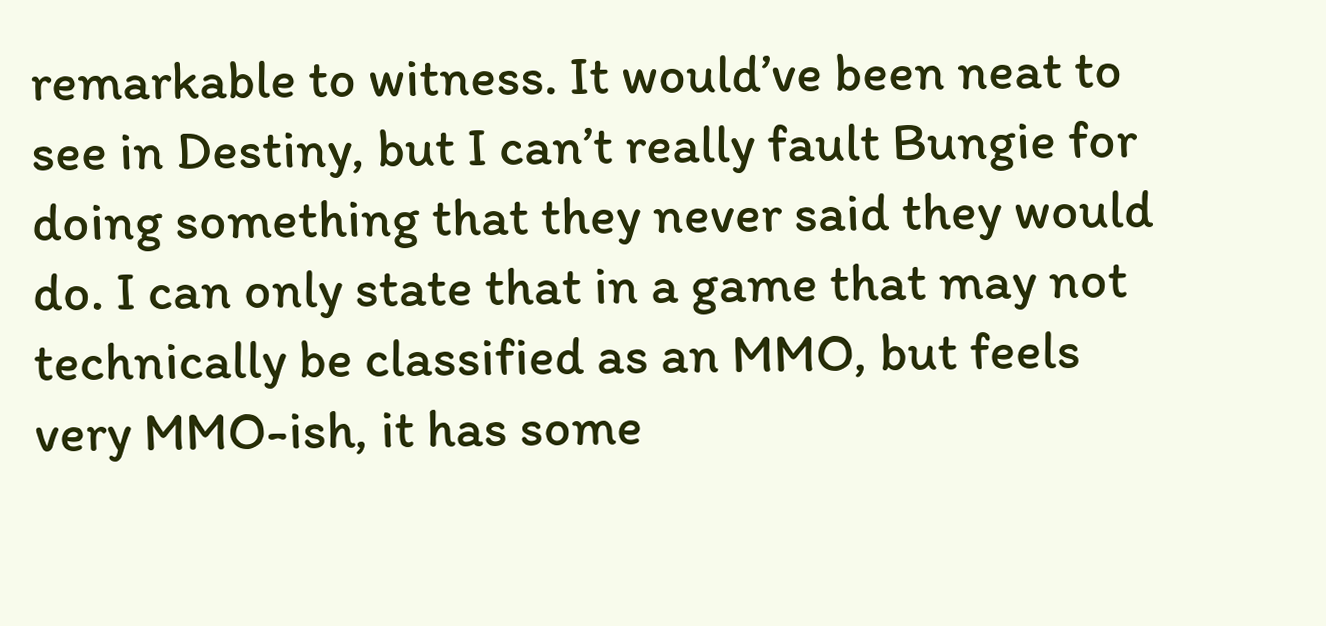remarkable to witness. It would’ve been neat to see in Destiny, but I can’t really fault Bungie for doing something that they never said they would do. I can only state that in a game that may not technically be classified as an MMO, but feels very MMO-ish, it has some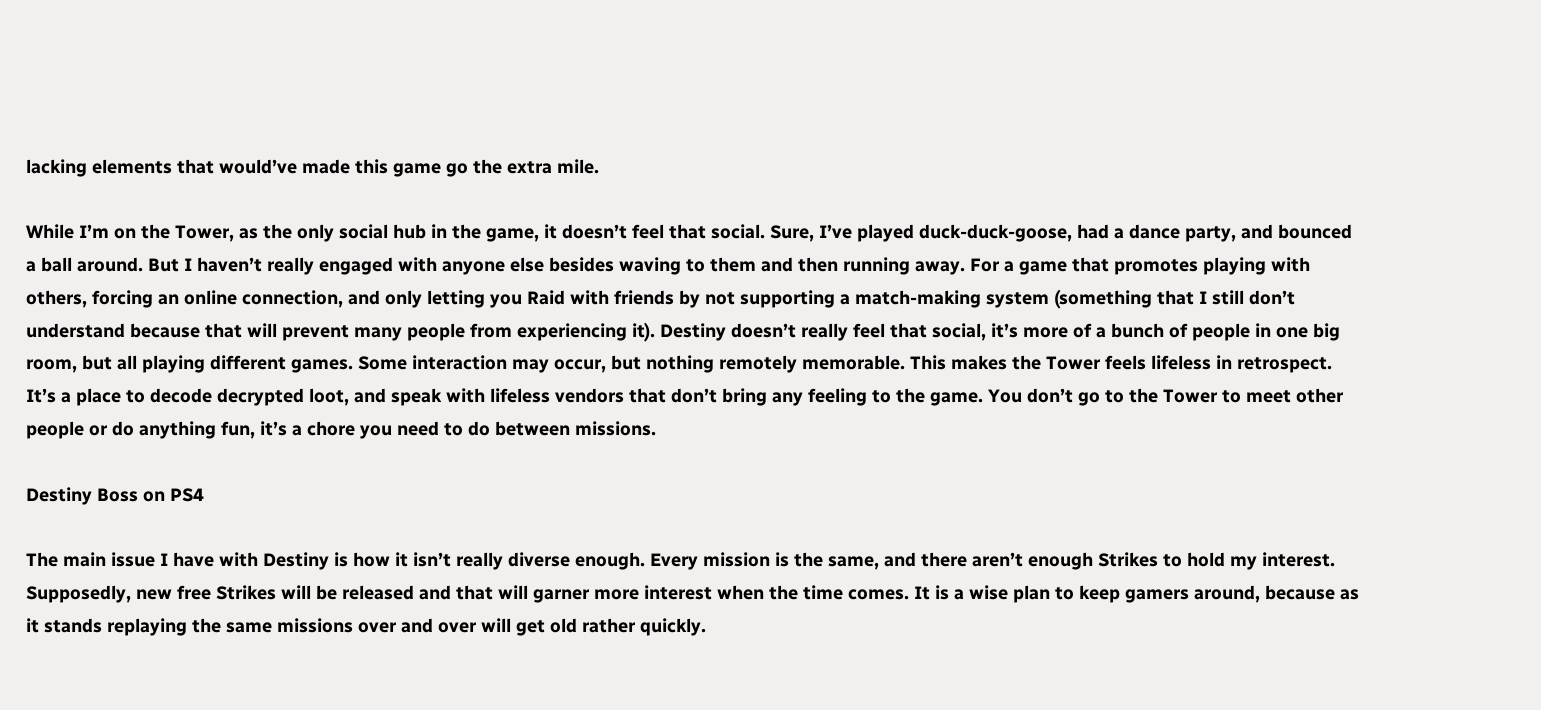lacking elements that would’ve made this game go the extra mile.

While I’m on the Tower, as the only social hub in the game, it doesn’t feel that social. Sure, I’ve played duck-duck-goose, had a dance party, and bounced a ball around. But I haven’t really engaged with anyone else besides waving to them and then running away. For a game that promotes playing with others, forcing an online connection, and only letting you Raid with friends by not supporting a match-making system (something that I still don’t understand because that will prevent many people from experiencing it). Destiny doesn’t really feel that social, it’s more of a bunch of people in one big room, but all playing different games. Some interaction may occur, but nothing remotely memorable. This makes the Tower feels lifeless in retrospect. It’s a place to decode decrypted loot, and speak with lifeless vendors that don’t bring any feeling to the game. You don’t go to the Tower to meet other people or do anything fun, it’s a chore you need to do between missions.

Destiny Boss on PS4

The main issue I have with Destiny is how it isn’t really diverse enough. Every mission is the same, and there aren’t enough Strikes to hold my interest. Supposedly, new free Strikes will be released and that will garner more interest when the time comes. It is a wise plan to keep gamers around, because as it stands replaying the same missions over and over will get old rather quickly.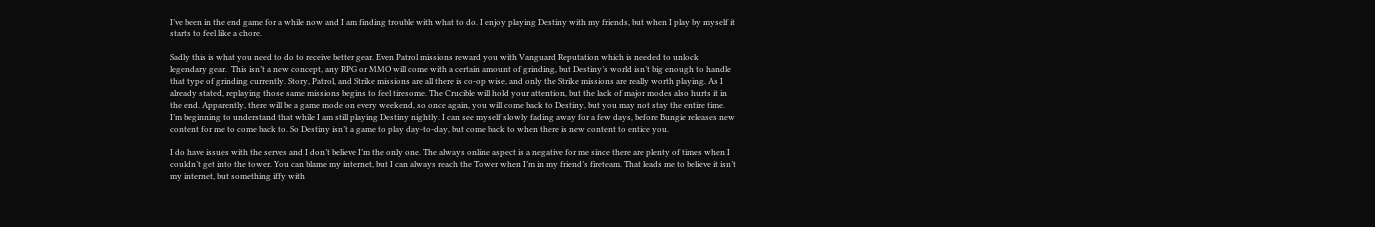I’ve been in the end game for a while now and I am finding trouble with what to do. I enjoy playing Destiny with my friends, but when I play by myself it starts to feel like a chore.

Sadly this is what you need to do to receive better gear. Even Patrol missions reward you with Vanguard Reputation which is needed to unlock legendary gear.  This isn’t a new concept, any RPG or MMO will come with a certain amount of grinding, but Destiny’s world isn’t big enough to handle that type of grinding currently. Story, Patrol, and Strike missions are all there is co-op wise, and only the Strike missions are really worth playing. As I already stated, replaying those same missions begins to feel tiresome. The Crucible will hold your attention, but the lack of major modes also hurts it in the end. Apparently, there will be a game mode on every weekend, so once again, you will come back to Destiny, but you may not stay the entire time. I’m beginning to understand that while I am still playing Destiny nightly. I can see myself slowly fading away for a few days, before Bungie releases new content for me to come back to. So Destiny isn’t a game to play day-to-day, but come back to when there is new content to entice you.

I do have issues with the serves and I don’t believe I’m the only one. The always online aspect is a negative for me since there are plenty of times when I couldn’t get into the tower. You can blame my internet, but I can always reach the Tower when I’m in my friend’s fireteam. That leads me to believe it isn’t my internet, but something iffy with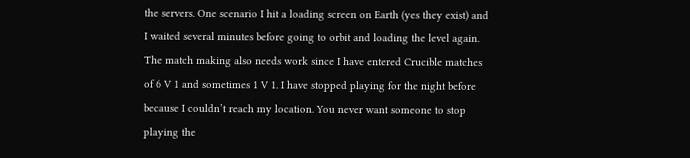the servers. One scenario I hit a loading screen on Earth (yes they exist) and I waited several minutes before going to orbit and loading the level again. The match making also needs work since I have entered Crucible matches of 6 V 1 and sometimes 1 V 1. I have stopped playing for the night before because I couldn’t reach my location. You never want someone to stop playing the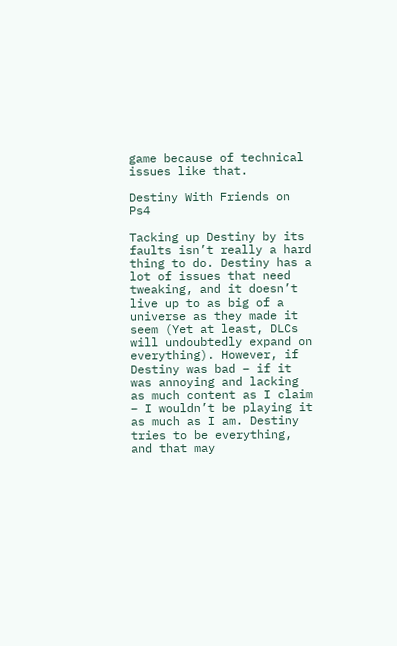game because of technical issues like that.

Destiny With Friends on Ps4

Tacking up Destiny by its faults isn’t really a hard thing to do. Destiny has a lot of issues that need tweaking, and it doesn’t live up to as big of a universe as they made it seem (Yet at least, DLCs will undoubtedly expand on everything). However, if Destiny was bad – if it was annoying and lacking as much content as I claim – I wouldn’t be playing it as much as I am. Destiny tries to be everything, and that may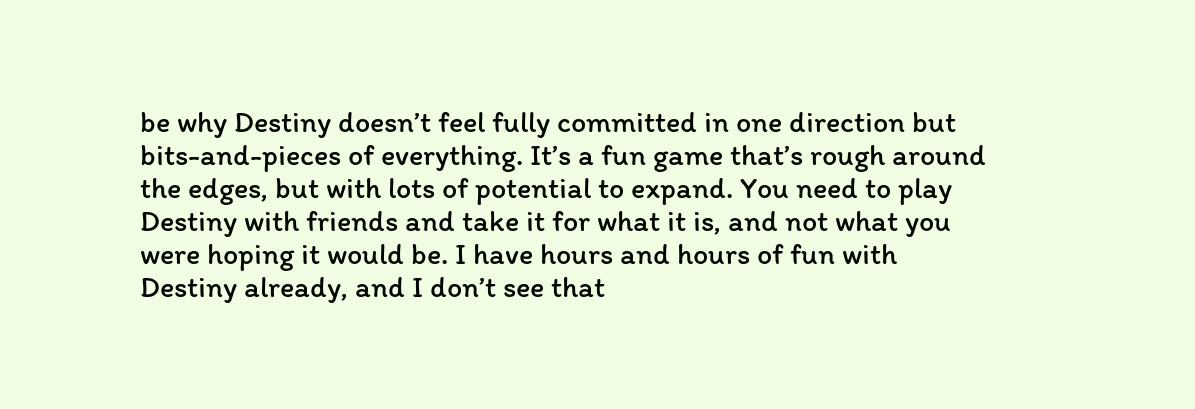be why Destiny doesn’t feel fully committed in one direction but bits-and-pieces of everything. It’s a fun game that’s rough around the edges, but with lots of potential to expand. You need to play Destiny with friends and take it for what it is, and not what you were hoping it would be. I have hours and hours of fun with Destiny already, and I don’t see that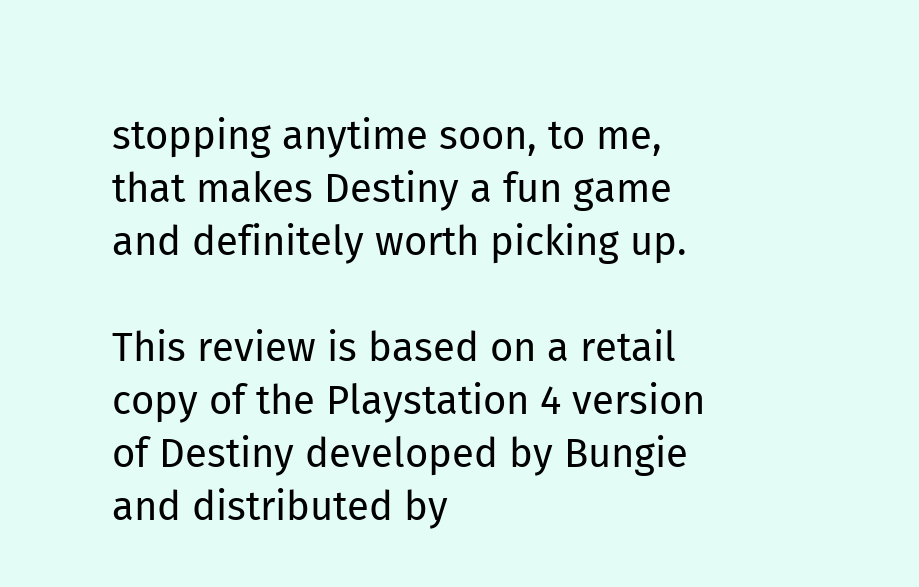stopping anytime soon, to me, that makes Destiny a fun game and definitely worth picking up.

This review is based on a retail copy of the Playstation 4 version of Destiny developed by Bungie and distributed by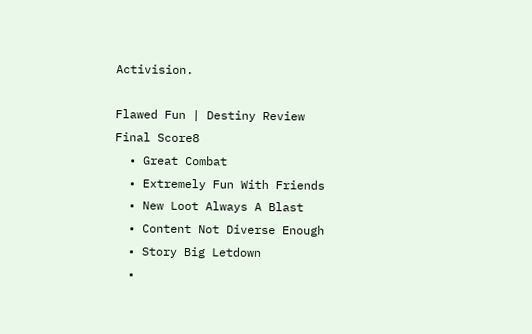Activision.

Flawed Fun | Destiny Review
Final Score8
  • Great Combat
  • Extremely Fun With Friends
  • New Loot Always A Blast
  • Content Not Diverse Enough
  • Story Big Letdown
  •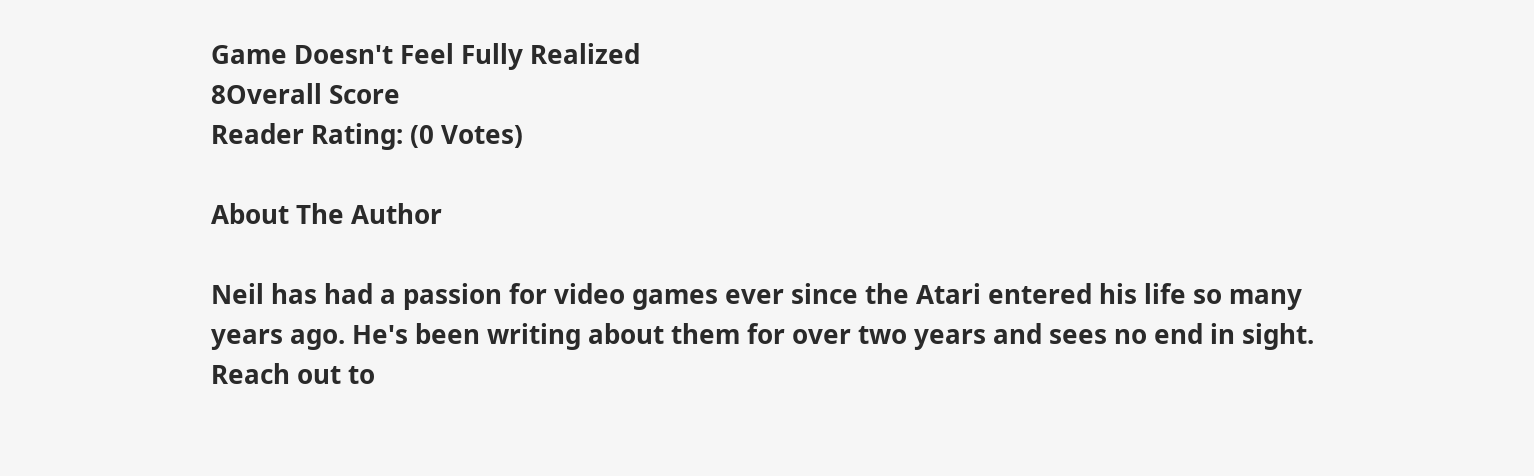Game Doesn't Feel Fully Realized
8Overall Score
Reader Rating: (0 Votes)

About The Author

Neil has had a passion for video games ever since the Atari entered his life so many years ago. He's been writing about them for over two years and sees no end in sight. Reach out to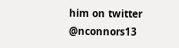him on twitter @nconnors13